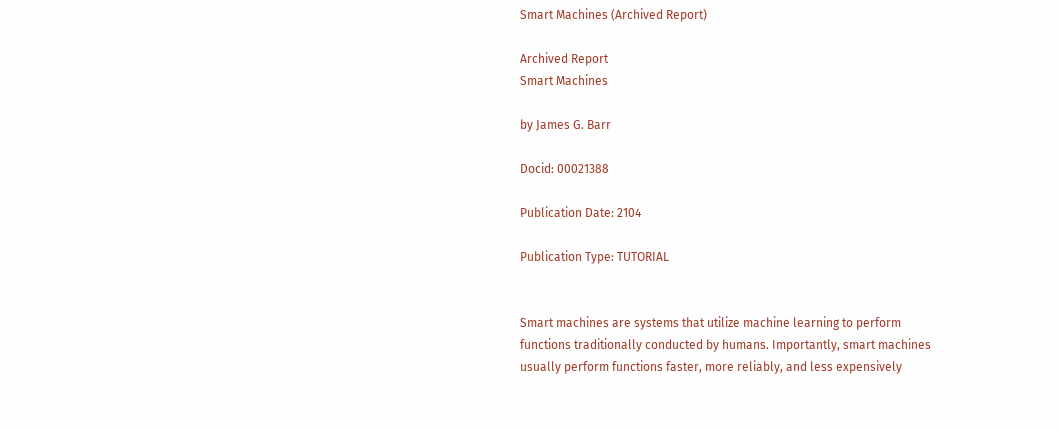Smart Machines (Archived Report)

Archived Report
Smart Machines

by James G. Barr

Docid: 00021388

Publication Date: 2104

Publication Type: TUTORIAL


Smart machines are systems that utilize machine learning to perform
functions traditionally conducted by humans. Importantly, smart machines
usually perform functions faster, more reliably, and less expensively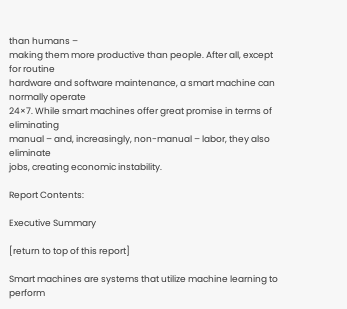than humans –
making them more productive than people. After all, except for routine
hardware and software maintenance, a smart machine can normally operate
24×7. While smart machines offer great promise in terms of eliminating
manual – and, increasingly, non-manual – labor, they also eliminate
jobs, creating economic instability.

Report Contents:

Executive Summary

[return to top of this report]

Smart machines are systems that utilize machine learning to perform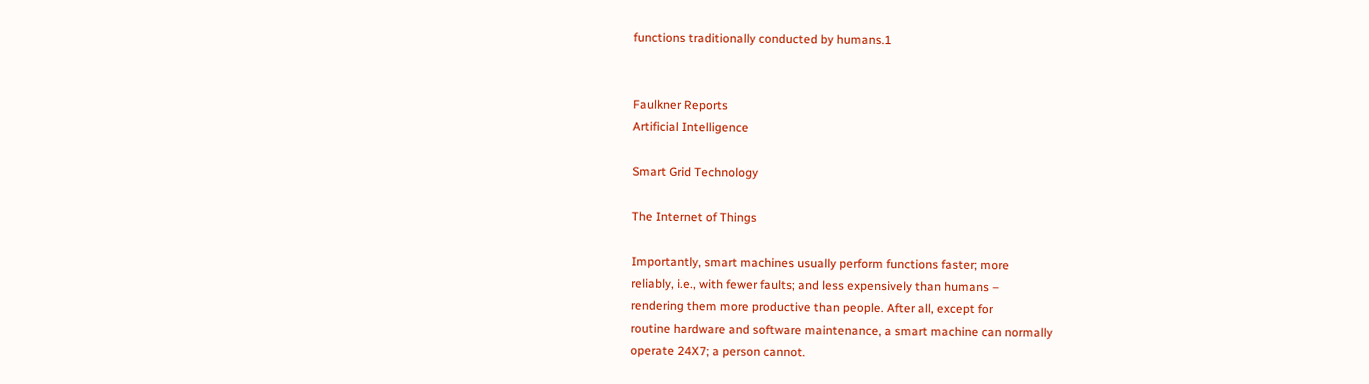functions traditionally conducted by humans.1


Faulkner Reports
Artificial Intelligence

Smart Grid Technology

The Internet of Things

Importantly, smart machines usually perform functions faster; more
reliably, i.e., with fewer faults; and less expensively than humans –
rendering them more productive than people. After all, except for
routine hardware and software maintenance, a smart machine can normally
operate 24X7; a person cannot.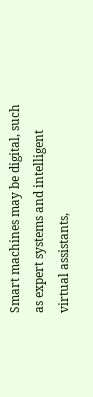Smart machines may be digital, such as expert systems and intelligent
virtual assistants,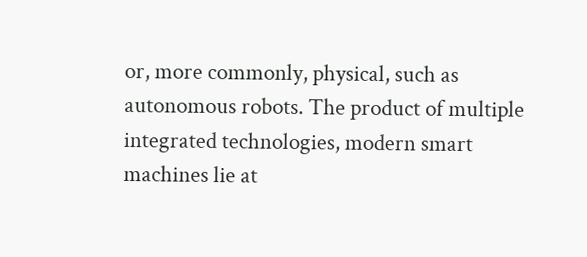or, more commonly, physical, such as autonomous robots. The product of multiple
integrated technologies, modern smart machines lie at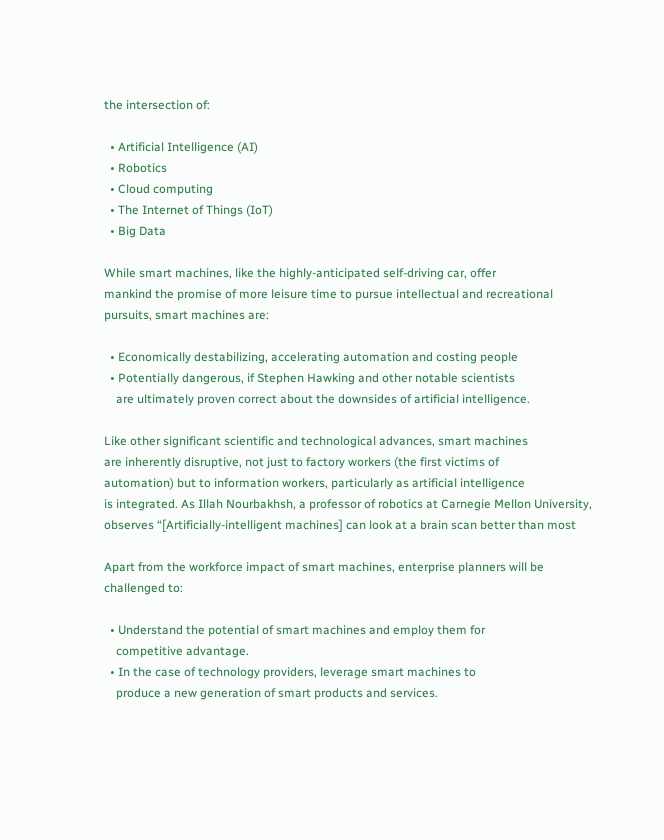the intersection of:

  • Artificial Intelligence (AI)
  • Robotics
  • Cloud computing
  • The Internet of Things (IoT)
  • Big Data

While smart machines, like the highly-anticipated self-driving car, offer
mankind the promise of more leisure time to pursue intellectual and recreational
pursuits, smart machines are:

  • Economically destabilizing, accelerating automation and costing people
  • Potentially dangerous, if Stephen Hawking and other notable scientists
    are ultimately proven correct about the downsides of artificial intelligence.

Like other significant scientific and technological advances, smart machines
are inherently disruptive, not just to factory workers (the first victims of
automation) but to information workers, particularly as artificial intelligence
is integrated. As Illah Nourbakhsh, a professor of robotics at Carnegie Mellon University,
observes “[Artificially-intelligent machines] can look at a brain scan better than most

Apart from the workforce impact of smart machines, enterprise planners will be
challenged to:

  • Understand the potential of smart machines and employ them for
    competitive advantage.
  • In the case of technology providers, leverage smart machines to
    produce a new generation of smart products and services.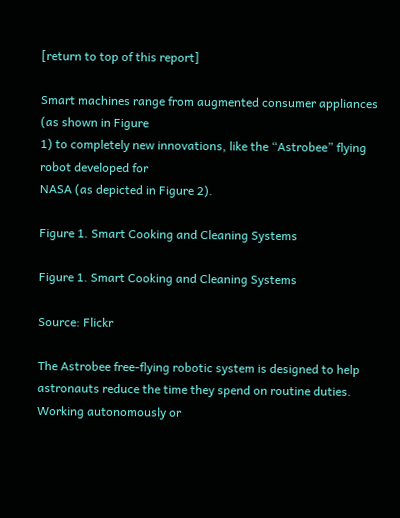[return to top of this report]

Smart machines range from augmented consumer appliances (as shown in Figure
1) to completely new innovations, like the “Astrobee” flying robot developed for
NASA (as depicted in Figure 2).

Figure 1. Smart Cooking and Cleaning Systems

Figure 1. Smart Cooking and Cleaning Systems

Source: Flickr

The Astrobee free-flying robotic system is designed to help
astronauts reduce the time they spend on routine duties. Working autonomously or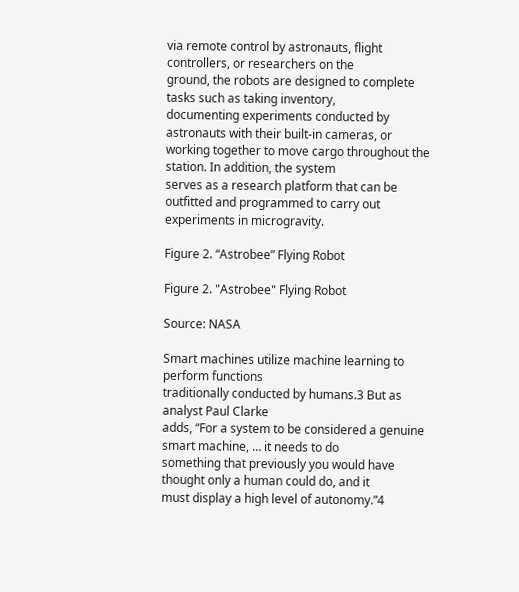via remote control by astronauts, flight controllers, or researchers on the
ground, the robots are designed to complete tasks such as taking inventory,
documenting experiments conducted by astronauts with their built-in cameras, or
working together to move cargo throughout the station. In addition, the system
serves as a research platform that can be outfitted and programmed to carry out
experiments in microgravity.

Figure 2. “Astrobee” Flying Robot

Figure 2. "Astrobee" Flying Robot

Source: NASA

Smart machines utilize machine learning to perform functions
traditionally conducted by humans.3 But as analyst Paul Clarke
adds, “For a system to be considered a genuine smart machine, … it needs to do
something that previously you would have thought only a human could do, and it
must display a high level of autonomy.”4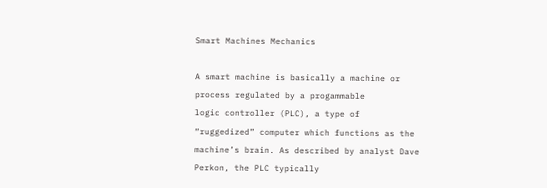Smart Machines Mechanics

A smart machine is basically a machine or process regulated by a progammable
logic controller (PLC), a type of “ruggedized” computer which functions as the
machine’s brain. As described by analyst Dave Perkon, the PLC typically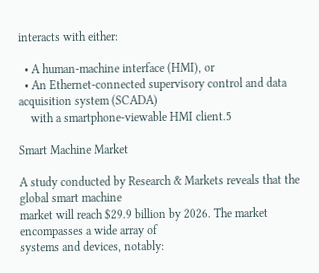interacts with either:

  • A human-machine interface (HMI), or
  • An Ethernet-connected supervisory control and data acquisition system (SCADA)
    with a smartphone-viewable HMI client.5

Smart Machine Market

A study conducted by Research & Markets reveals that the global smart machine
market will reach $29.9 billion by 2026. The market encompasses a wide array of
systems and devices, notably: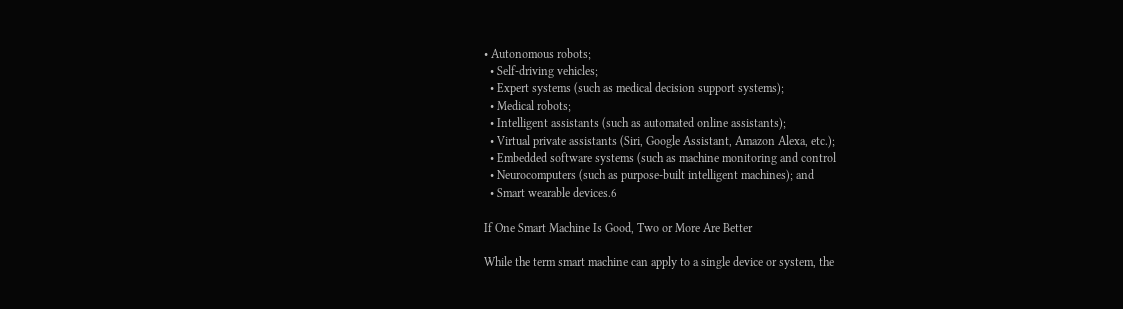• Autonomous robots;
  • Self-driving vehicles;
  • Expert systems (such as medical decision support systems);
  • Medical robots;
  • Intelligent assistants (such as automated online assistants);
  • Virtual private assistants (Siri, Google Assistant, Amazon Alexa, etc.);
  • Embedded software systems (such as machine monitoring and control
  • Neurocomputers (such as purpose-built intelligent machines); and
  • Smart wearable devices.6

If One Smart Machine Is Good, Two or More Are Better

While the term smart machine can apply to a single device or system, the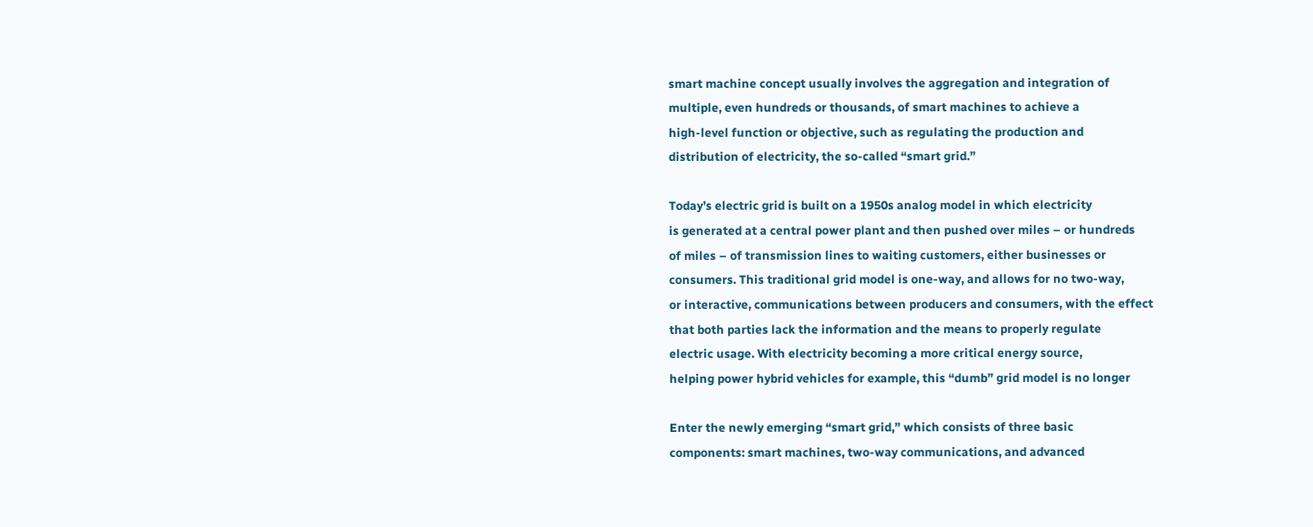smart machine concept usually involves the aggregation and integration of
multiple, even hundreds or thousands, of smart machines to achieve a
high-level function or objective, such as regulating the production and
distribution of electricity, the so-called “smart grid.”

Today’s electric grid is built on a 1950s analog model in which electricity
is generated at a central power plant and then pushed over miles – or hundreds
of miles – of transmission lines to waiting customers, either businesses or
consumers. This traditional grid model is one-way, and allows for no two-way,
or interactive, communications between producers and consumers, with the effect
that both parties lack the information and the means to properly regulate
electric usage. With electricity becoming a more critical energy source,
helping power hybrid vehicles for example, this “dumb” grid model is no longer

Enter the newly emerging “smart grid,” which consists of three basic
components: smart machines, two-way communications, and advanced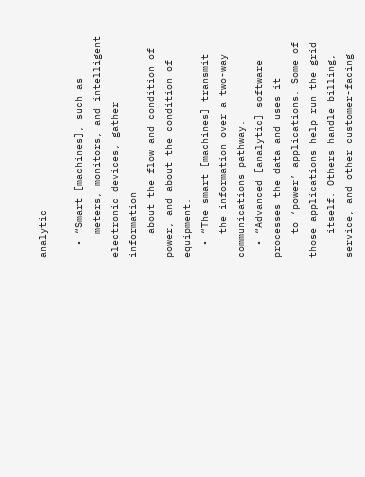analytic

  • “Smart [machines], such as
    meters, monitors, and intelligent electronic devices, gather information
    about the flow and condition of power, and about the condition of equipment.
  • “The smart [machines] transmit
    the information over a two-way communications pathway.
  • “Advanced [analytic] software processes the data and uses it
    to ‘power’ applications. Some of those applications help run the grid
    itself. Others handle billing, service, and other customer-facing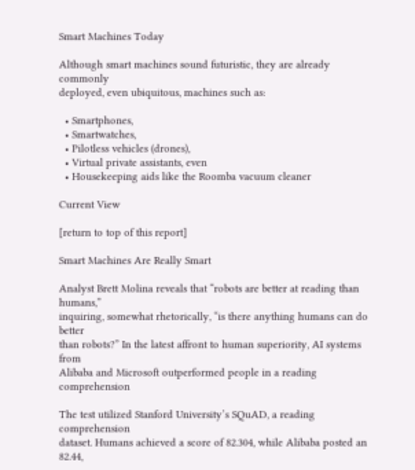Smart Machines Today

Although smart machines sound futuristic, they are already commonly
deployed, even ubiquitous, machines such as:

  • Smartphones,
  • Smartwatches,
  • Pilotless vehicles (drones),
  • Virtual private assistants, even
  • Housekeeping aids like the Roomba vacuum cleaner

Current View

[return to top of this report]

Smart Machines Are Really Smart

Analyst Brett Molina reveals that “robots are better at reading than humans,”
inquiring, somewhat rhetorically, “is there anything humans can do better
than robots?” In the latest affront to human superiority, AI systems from
Alibaba and Microsoft outperformed people in a reading comprehension

The test utilized Stanford University’s SQuAD, a reading comprehension
dataset. Humans achieved a score of 82.304, while Alibaba posted an 82.44,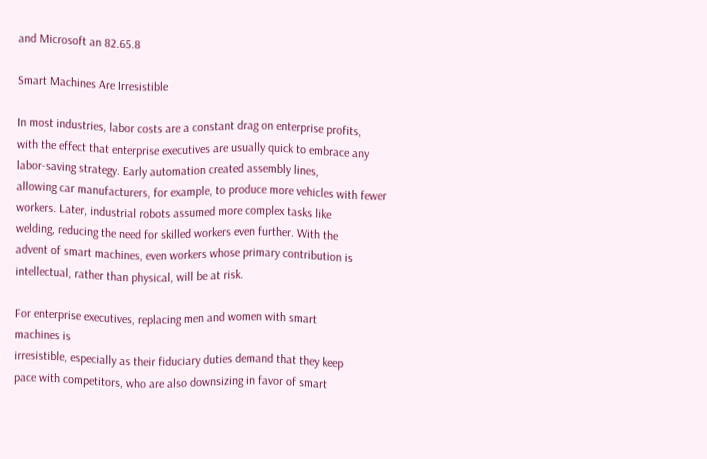and Microsoft an 82.65.8

Smart Machines Are Irresistible

In most industries, labor costs are a constant drag on enterprise profits,
with the effect that enterprise executives are usually quick to embrace any
labor-saving strategy. Early automation created assembly lines,
allowing car manufacturers, for example, to produce more vehicles with fewer
workers. Later, industrial robots assumed more complex tasks like
welding, reducing the need for skilled workers even further. With the
advent of smart machines, even workers whose primary contribution is
intellectual, rather than physical, will be at risk.

For enterprise executives, replacing men and women with smart
machines is
irresistible, especially as their fiduciary duties demand that they keep
pace with competitors, who are also downsizing in favor of smart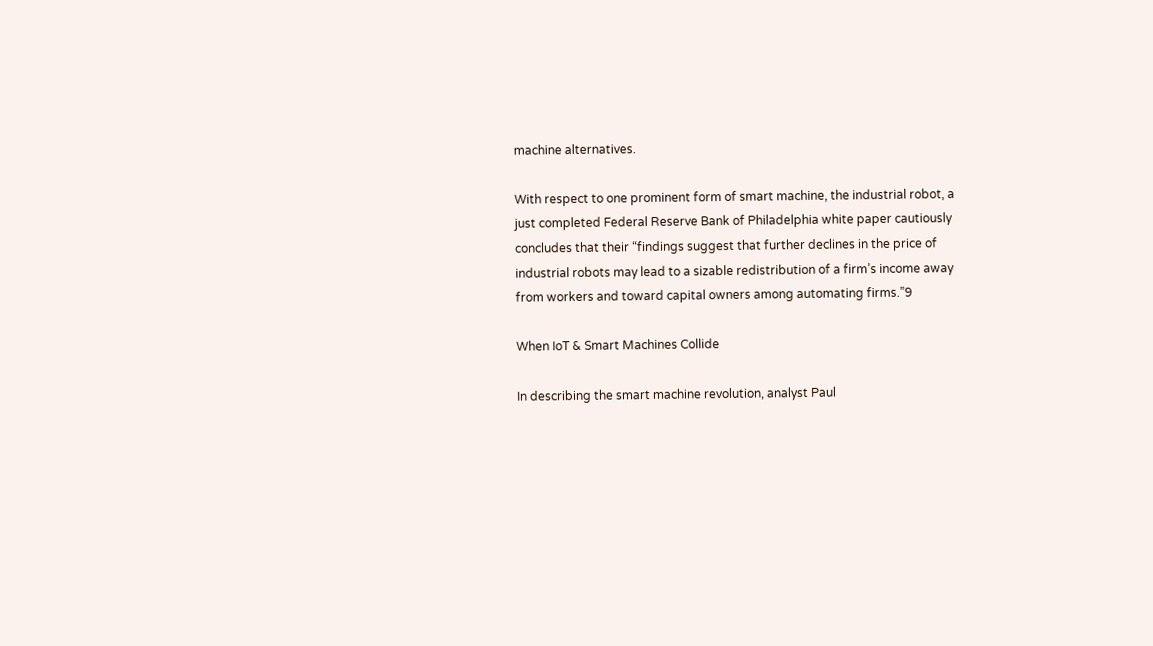machine alternatives.

With respect to one prominent form of smart machine, the industrial robot, a
just completed Federal Reserve Bank of Philadelphia white paper cautiously
concludes that their “findings suggest that further declines in the price of
industrial robots may lead to a sizable redistribution of a firm’s income away
from workers and toward capital owners among automating firms.”9

When IoT & Smart Machines Collide

In describing the smart machine revolution, analyst Paul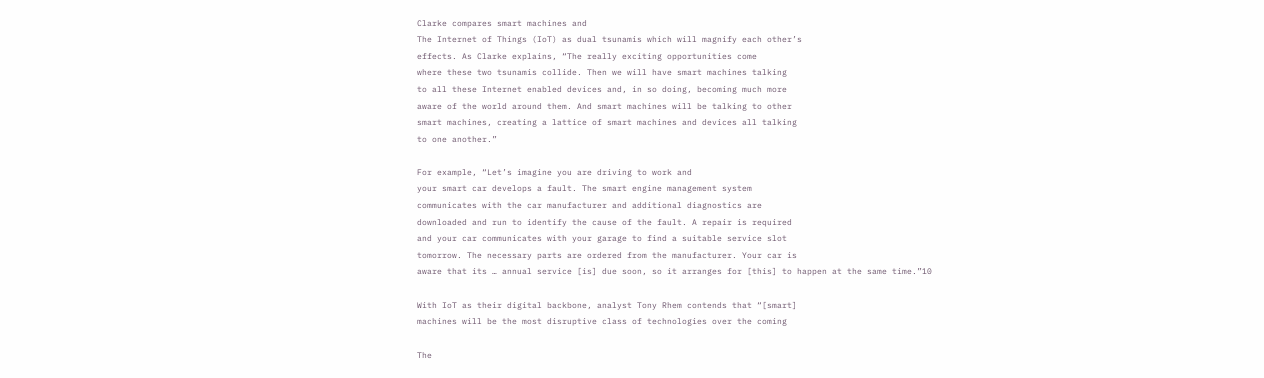Clarke compares smart machines and
The Internet of Things (IoT) as dual tsunamis which will magnify each other’s
effects. As Clarke explains, “The really exciting opportunities come
where these two tsunamis collide. Then we will have smart machines talking
to all these Internet enabled devices and, in so doing, becoming much more
aware of the world around them. And smart machines will be talking to other
smart machines, creating a lattice of smart machines and devices all talking
to one another.”

For example, “Let’s imagine you are driving to work and
your smart car develops a fault. The smart engine management system
communicates with the car manufacturer and additional diagnostics are
downloaded and run to identify the cause of the fault. A repair is required
and your car communicates with your garage to find a suitable service slot
tomorrow. The necessary parts are ordered from the manufacturer. Your car is
aware that its … annual service [is] due soon, so it arranges for [this] to happen at the same time.”10

With IoT as their digital backbone, analyst Tony Rhem contends that “[smart]
machines will be the most disruptive class of technologies over the coming

The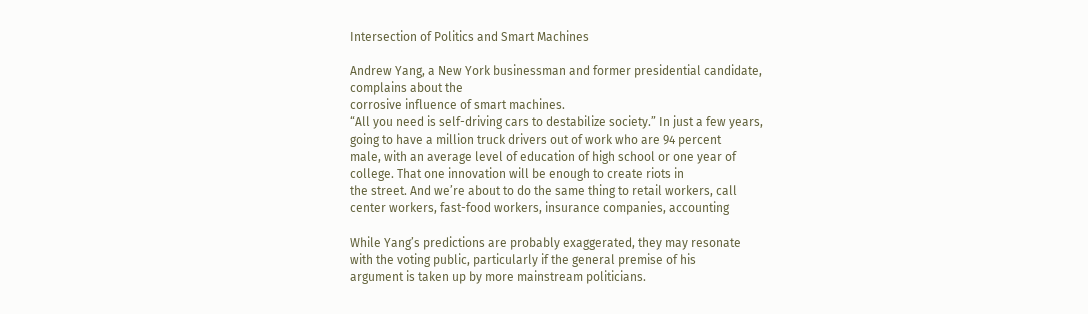Intersection of Politics and Smart Machines

Andrew Yang, a New York businessman and former presidential candidate,
complains about the
corrosive influence of smart machines.
“All you need is self-driving cars to destabilize society.” In just a few years,
going to have a million truck drivers out of work who are 94 percent
male, with an average level of education of high school or one year of
college. That one innovation will be enough to create riots in
the street. And we’re about to do the same thing to retail workers, call
center workers, fast-food workers, insurance companies, accounting

While Yang’s predictions are probably exaggerated, they may resonate
with the voting public, particularly if the general premise of his
argument is taken up by more mainstream politicians.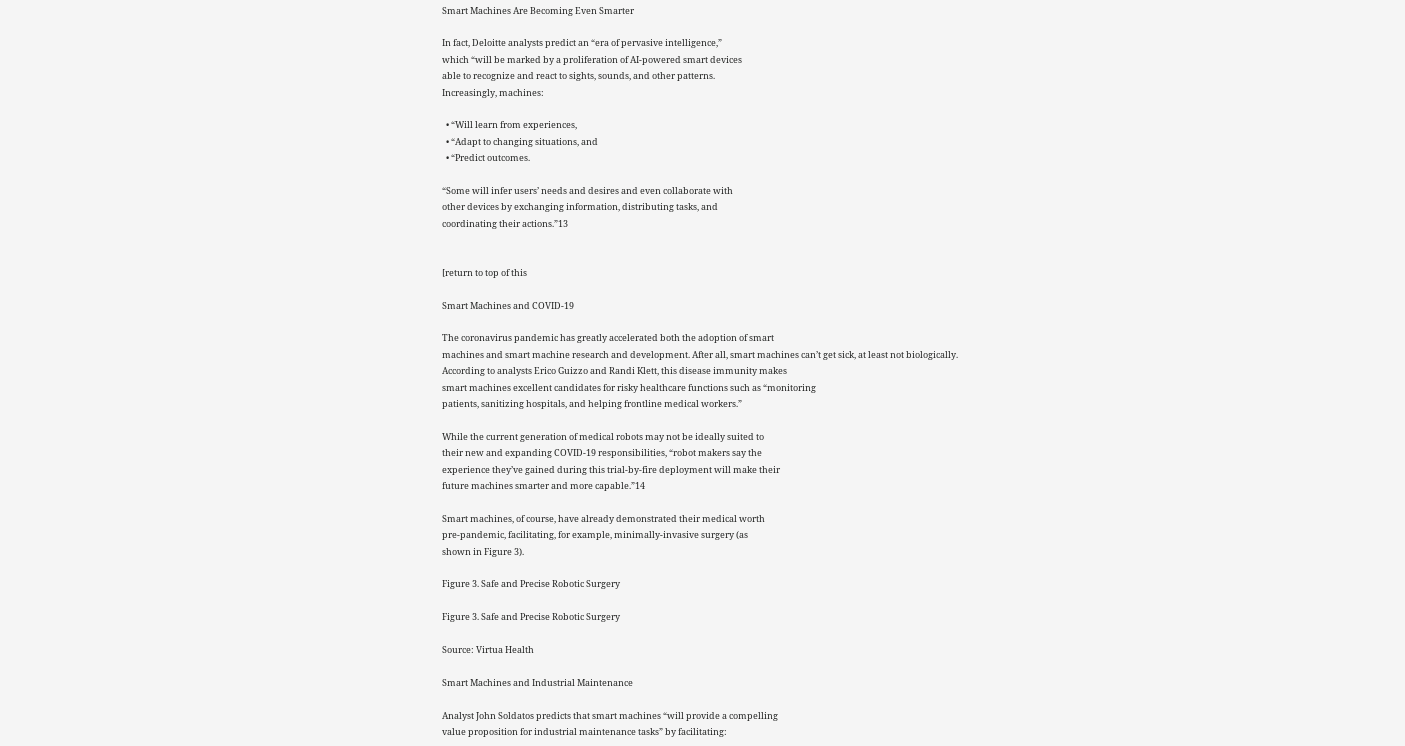Smart Machines Are Becoming Even Smarter

In fact, Deloitte analysts predict an “era of pervasive intelligence,”
which “will be marked by a proliferation of AI-powered smart devices
able to recognize and react to sights, sounds, and other patterns.
Increasingly, machines:

  • “Will learn from experiences,
  • “Adapt to changing situations, and
  • “Predict outcomes.

“Some will infer users’ needs and desires and even collaborate with
other devices by exchanging information, distributing tasks, and
coordinating their actions.”13


[return to top of this

Smart Machines and COVID-19

The coronavirus pandemic has greatly accelerated both the adoption of smart
machines and smart machine research and development. After all, smart machines can’t get sick, at least not biologically.
According to analysts Erico Guizzo and Randi Klett, this disease immunity makes
smart machines excellent candidates for risky healthcare functions such as “monitoring
patients, sanitizing hospitals, and helping frontline medical workers.”

While the current generation of medical robots may not be ideally suited to
their new and expanding COVID-19 responsibilities, “robot makers say the
experience they’ve gained during this trial-by-fire deployment will make their
future machines smarter and more capable.”14

Smart machines, of course, have already demonstrated their medical worth
pre-pandemic, facilitating, for example, minimally-invasive surgery (as
shown in Figure 3).

Figure 3. Safe and Precise Robotic Surgery

Figure 3. Safe and Precise Robotic Surgery

Source: Virtua Health

Smart Machines and Industrial Maintenance

Analyst John Soldatos predicts that smart machines “will provide a compelling
value proposition for industrial maintenance tasks” by facilitating: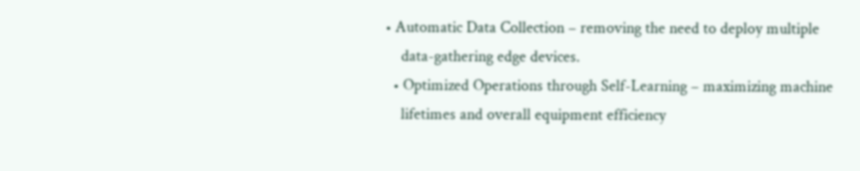• Automatic Data Collection – removing the need to deploy multiple
    data-gathering edge devices.
  • Optimized Operations through Self-Learning – maximizing machine
    lifetimes and overall equipment efficiency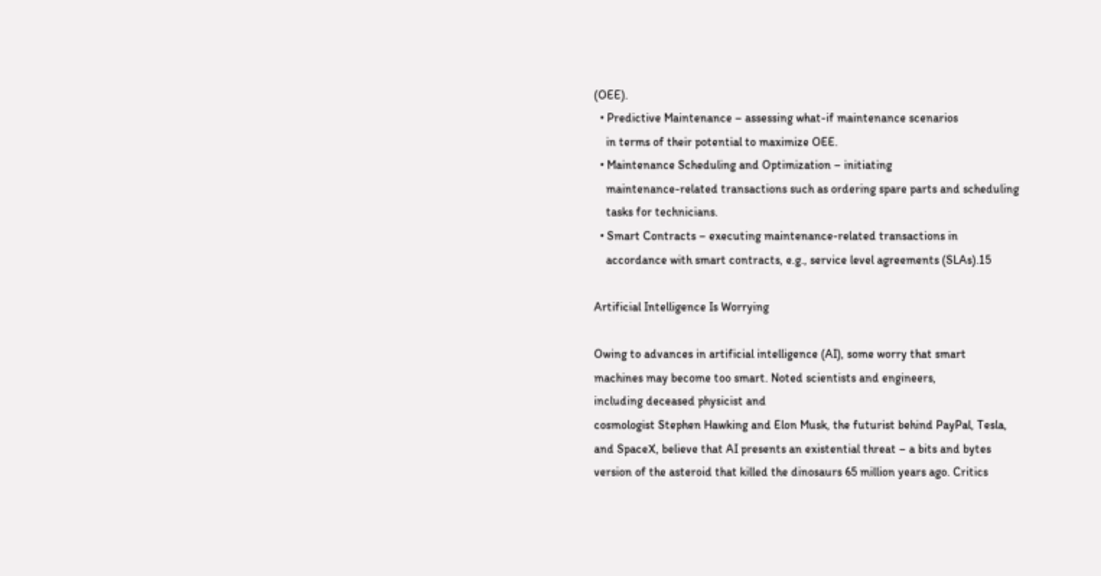(OEE).
  • Predictive Maintenance – assessing what-if maintenance scenarios
    in terms of their potential to maximize OEE.
  • Maintenance Scheduling and Optimization – initiating
    maintenance-related transactions such as ordering spare parts and scheduling
    tasks for technicians.
  • Smart Contracts – executing maintenance-related transactions in
    accordance with smart contracts, e.g., service level agreements (SLAs).15

Artificial Intelligence Is Worrying

Owing to advances in artificial intelligence (AI), some worry that smart
machines may become too smart. Noted scientists and engineers,
including deceased physicist and
cosmologist Stephen Hawking and Elon Musk, the futurist behind PayPal, Tesla,
and SpaceX, believe that AI presents an existential threat – a bits and bytes
version of the asteroid that killed the dinosaurs 65 million years ago. Critics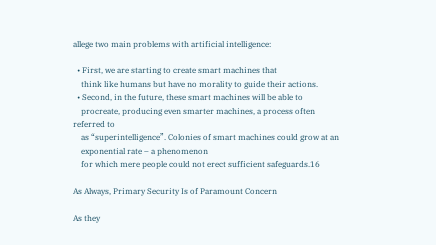allege two main problems with artificial intelligence:

  • First, we are starting to create smart machines that
    think like humans but have no morality to guide their actions.
  • Second, in the future, these smart machines will be able to
    procreate, producing even smarter machines, a process often referred to
    as “superintelligence”. Colonies of smart machines could grow at an
    exponential rate – a phenomenon
    for which mere people could not erect sufficient safeguards.16

As Always, Primary Security Is of Paramount Concern

As they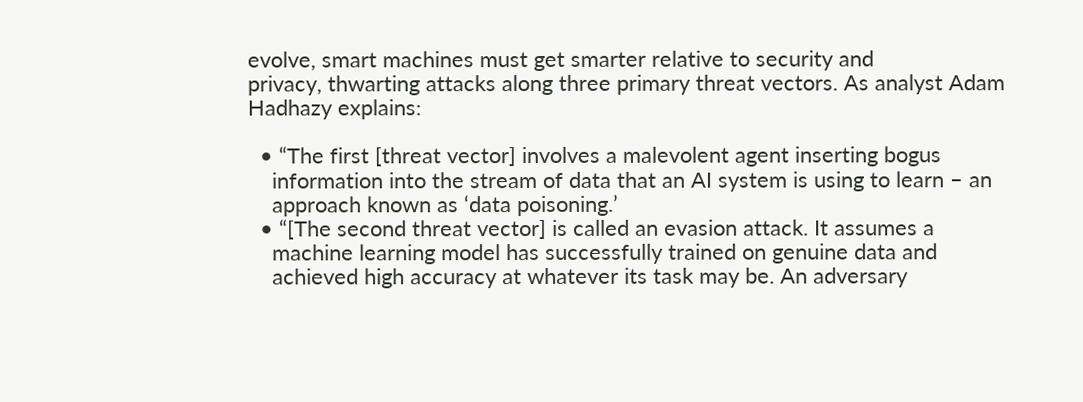evolve, smart machines must get smarter relative to security and
privacy, thwarting attacks along three primary threat vectors. As analyst Adam
Hadhazy explains:

  • “The first [threat vector] involves a malevolent agent inserting bogus
    information into the stream of data that an AI system is using to learn – an
    approach known as ‘data poisoning.’
  • “[The second threat vector] is called an evasion attack. It assumes a
    machine learning model has successfully trained on genuine data and
    achieved high accuracy at whatever its task may be. An adversary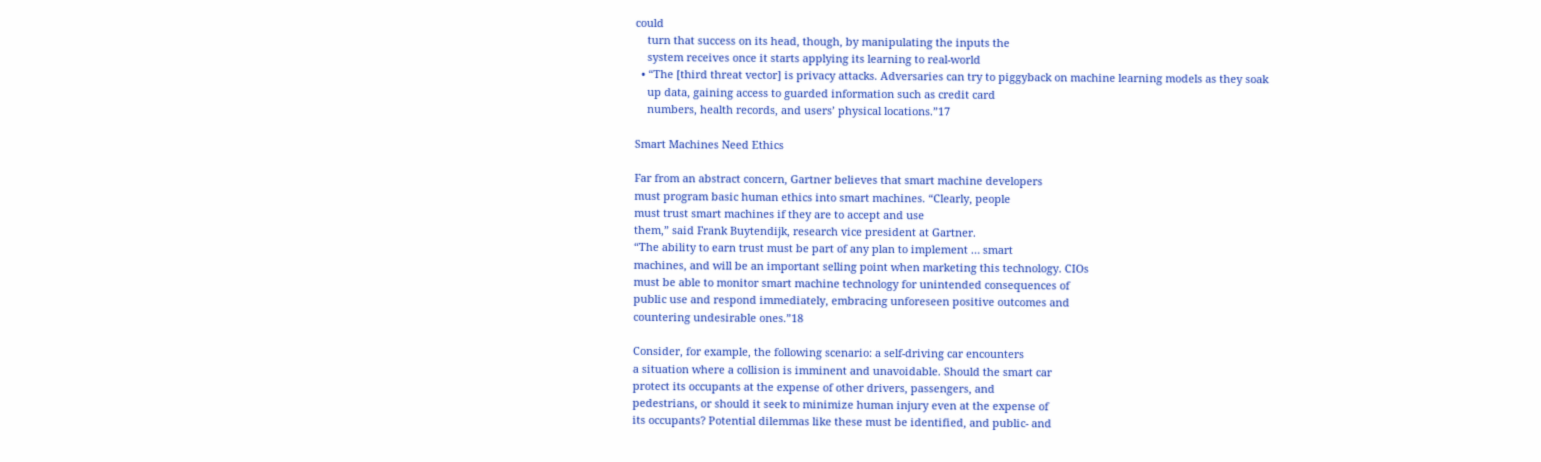could
    turn that success on its head, though, by manipulating the inputs the
    system receives once it starts applying its learning to real-world
  • “The [third threat vector] is privacy attacks. Adversaries can try to piggyback on machine learning models as they soak
    up data, gaining access to guarded information such as credit card
    numbers, health records, and users’ physical locations.”17

Smart Machines Need Ethics

Far from an abstract concern, Gartner believes that smart machine developers
must program basic human ethics into smart machines. “Clearly, people
must trust smart machines if they are to accept and use
them,” said Frank Buytendijk, research vice president at Gartner.
“The ability to earn trust must be part of any plan to implement … smart
machines, and will be an important selling point when marketing this technology. CIOs
must be able to monitor smart machine technology for unintended consequences of
public use and respond immediately, embracing unforeseen positive outcomes and
countering undesirable ones.”18

Consider, for example, the following scenario: a self-driving car encounters
a situation where a collision is imminent and unavoidable. Should the smart car
protect its occupants at the expense of other drivers, passengers, and
pedestrians, or should it seek to minimize human injury even at the expense of
its occupants? Potential dilemmas like these must be identified, and public- and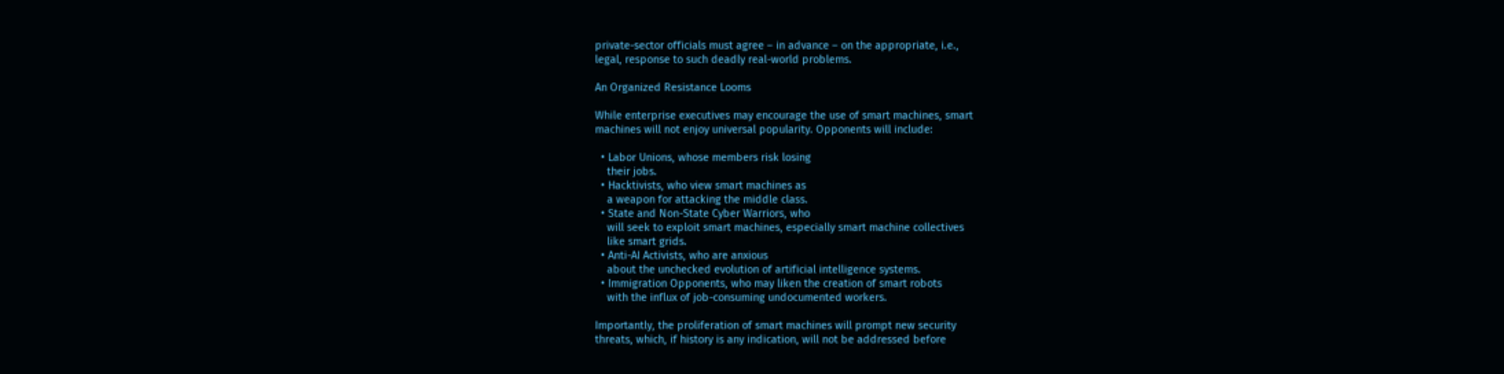private-sector officials must agree – in advance – on the appropriate, i.e.,
legal, response to such deadly real-world problems.

An Organized Resistance Looms

While enterprise executives may encourage the use of smart machines, smart
machines will not enjoy universal popularity. Opponents will include:

  • Labor Unions, whose members risk losing
    their jobs.
  • Hacktivists, who view smart machines as
    a weapon for attacking the middle class.
  • State and Non-State Cyber Warriors, who
    will seek to exploit smart machines, especially smart machine collectives
    like smart grids.
  • Anti-AI Activists, who are anxious
    about the unchecked evolution of artificial intelligence systems.
  • Immigration Opponents, who may liken the creation of smart robots
    with the influx of job-consuming undocumented workers.

Importantly, the proliferation of smart machines will prompt new security
threats, which, if history is any indication, will not be addressed before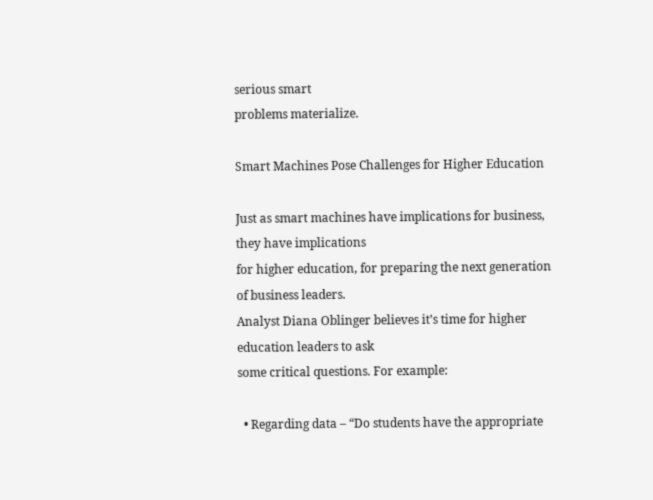serious smart
problems materialize.

Smart Machines Pose Challenges for Higher Education

Just as smart machines have implications for business, they have implications
for higher education, for preparing the next generation of business leaders.
Analyst Diana Oblinger believes it’s time for higher education leaders to ask
some critical questions. For example:

  • Regarding data – “Do students have the appropriate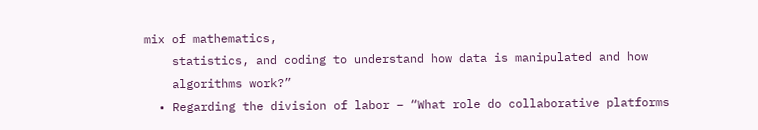mix of mathematics,
    statistics, and coding to understand how data is manipulated and how
    algorithms work?”
  • Regarding the division of labor – “What role do collaborative platforms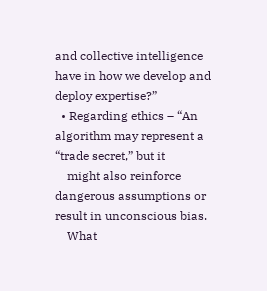and collective intelligence have in how we develop and deploy expertise?”
  • Regarding ethics – “An algorithm may represent a “trade secret,” but it
    might also reinforce dangerous assumptions or result in unconscious bias.
    What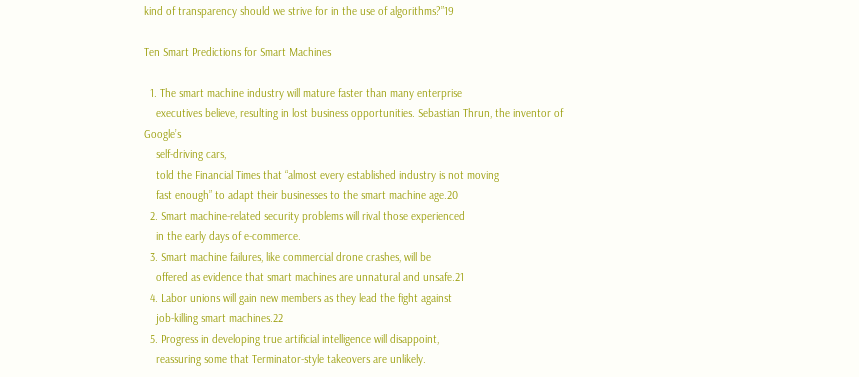kind of transparency should we strive for in the use of algorithms?”19

Ten Smart Predictions for Smart Machines

  1. The smart machine industry will mature faster than many enterprise
    executives believe, resulting in lost business opportunities. Sebastian Thrun, the inventor of Google’s
    self-driving cars,
    told the Financial Times that “almost every established industry is not moving
    fast enough” to adapt their businesses to the smart machine age.20
  2. Smart machine-related security problems will rival those experienced
    in the early days of e-commerce.
  3. Smart machine failures, like commercial drone crashes, will be
    offered as evidence that smart machines are unnatural and unsafe.21
  4. Labor unions will gain new members as they lead the fight against
    job-killing smart machines.22
  5. Progress in developing true artificial intelligence will disappoint,
    reassuring some that Terminator-style takeovers are unlikely.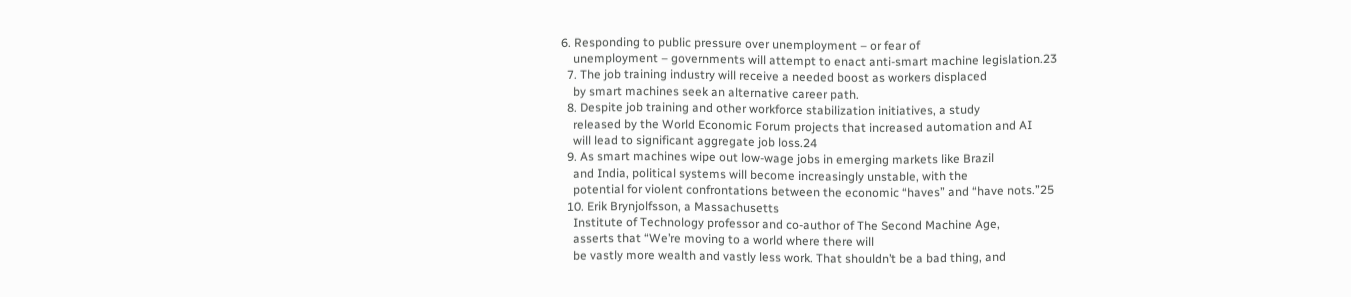6. Responding to public pressure over unemployment – or fear of
    unemployment – governments will attempt to enact anti-smart machine legislation.23
  7. The job training industry will receive a needed boost as workers displaced
    by smart machines seek an alternative career path.
  8. Despite job training and other workforce stabilization initiatives, a study
    released by the World Economic Forum projects that increased automation and AI
    will lead to significant aggregate job loss.24
  9. As smart machines wipe out low-wage jobs in emerging markets like Brazil
    and India, political systems will become increasingly unstable, with the
    potential for violent confrontations between the economic “haves” and “have nots.”25
  10. Erik Brynjolfsson, a Massachusetts
    Institute of Technology professor and co-author of The Second Machine Age,
    asserts that “We’re moving to a world where there will
    be vastly more wealth and vastly less work. That shouldn’t be a bad thing, and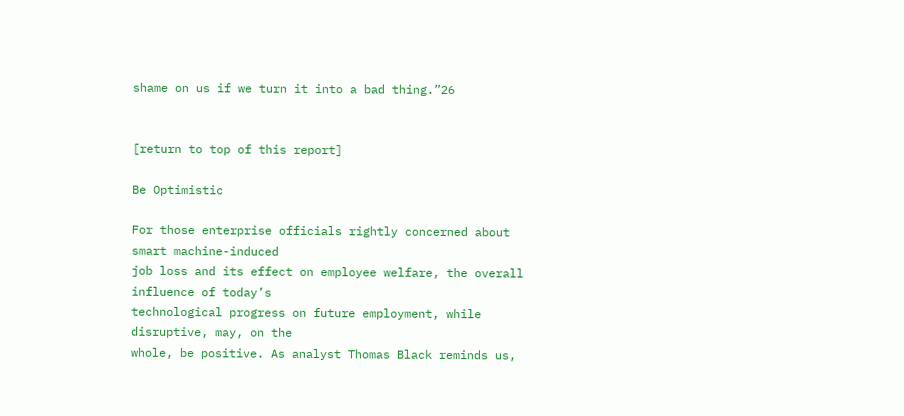shame on us if we turn it into a bad thing.”26


[return to top of this report]

Be Optimistic

For those enterprise officials rightly concerned about smart machine-induced
job loss and its effect on employee welfare, the overall influence of today’s
technological progress on future employment, while disruptive, may, on the
whole, be positive. As analyst Thomas Black reminds us,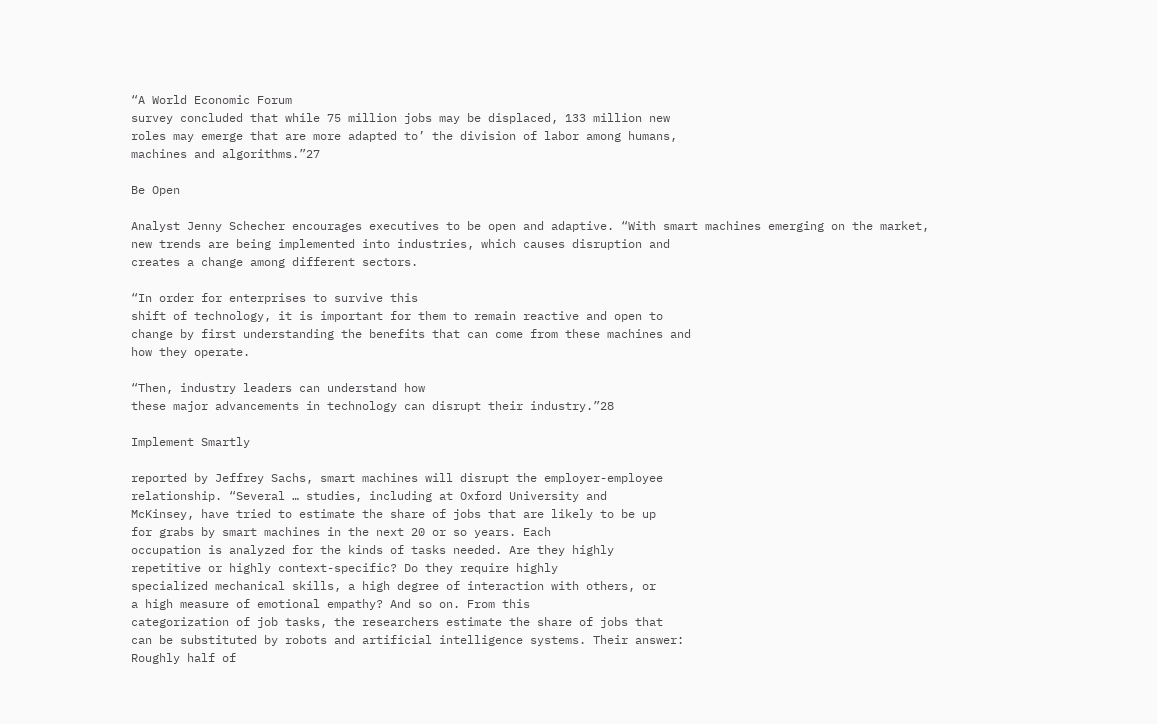“A World Economic Forum
survey concluded that while 75 million jobs may be displaced, 133 million new
roles may emerge that are more adapted to’ the division of labor among humans,
machines and algorithms.”27

Be Open

Analyst Jenny Schecher encourages executives to be open and adaptive. “With smart machines emerging on the market,
new trends are being implemented into industries, which causes disruption and
creates a change among different sectors.

“In order for enterprises to survive this
shift of technology, it is important for them to remain reactive and open to
change by first understanding the benefits that can come from these machines and
how they operate.

“Then, industry leaders can understand how
these major advancements in technology can disrupt their industry.”28

Implement Smartly

reported by Jeffrey Sachs, smart machines will disrupt the employer-employee
relationship. “Several … studies, including at Oxford University and
McKinsey, have tried to estimate the share of jobs that are likely to be up
for grabs by smart machines in the next 20 or so years. Each
occupation is analyzed for the kinds of tasks needed. Are they highly
repetitive or highly context-specific? Do they require highly
specialized mechanical skills, a high degree of interaction with others, or
a high measure of emotional empathy? And so on. From this
categorization of job tasks, the researchers estimate the share of jobs that
can be substituted by robots and artificial intelligence systems. Their answer:
Roughly half of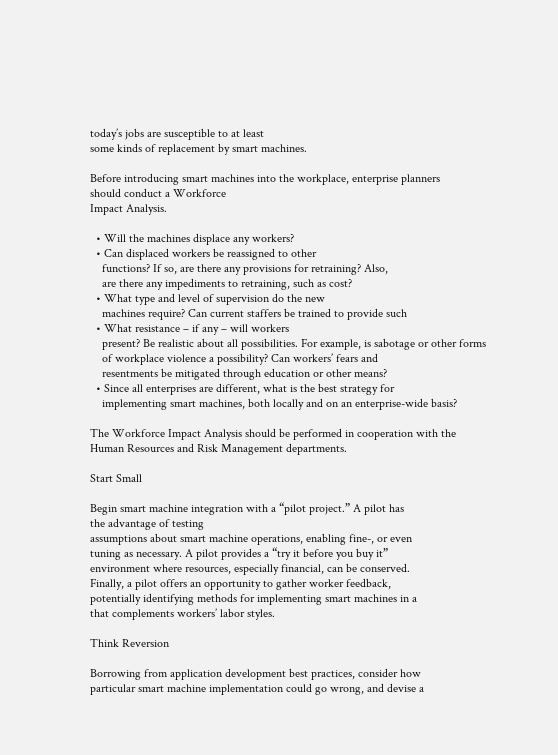today’s jobs are susceptible to at least
some kinds of replacement by smart machines.

Before introducing smart machines into the workplace, enterprise planners
should conduct a Workforce
Impact Analysis.

  • Will the machines displace any workers?
  • Can displaced workers be reassigned to other
    functions? If so, are there any provisions for retraining? Also,
    are there any impediments to retraining, such as cost?
  • What type and level of supervision do the new
    machines require? Can current staffers be trained to provide such
  • What resistance – if any – will workers
    present? Be realistic about all possibilities. For example, is sabotage or other forms
    of workplace violence a possibility? Can workers’ fears and
    resentments be mitigated through education or other means?
  • Since all enterprises are different, what is the best strategy for
    implementing smart machines, both locally and on an enterprise-wide basis?

The Workforce Impact Analysis should be performed in cooperation with the
Human Resources and Risk Management departments.

Start Small

Begin smart machine integration with a “pilot project.” A pilot has
the advantage of testing
assumptions about smart machine operations, enabling fine-, or even
tuning as necessary. A pilot provides a “try it before you buy it”
environment where resources, especially financial, can be conserved.
Finally, a pilot offers an opportunity to gather worker feedback,
potentially identifying methods for implementing smart machines in a
that complements workers’ labor styles.

Think Reversion

Borrowing from application development best practices, consider how
particular smart machine implementation could go wrong, and devise a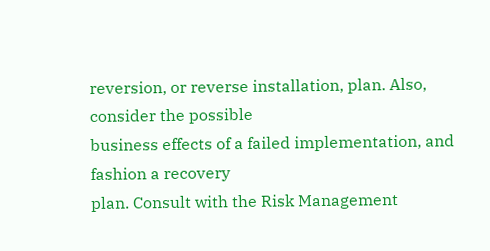reversion, or reverse installation, plan. Also, consider the possible
business effects of a failed implementation, and fashion a recovery
plan. Consult with the Risk Management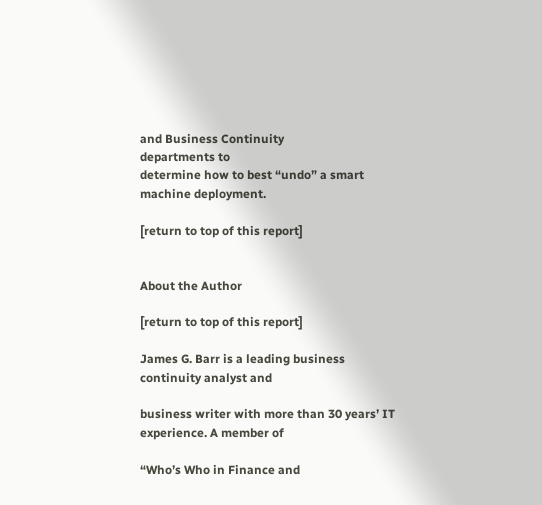and Business Continuity
departments to
determine how to best “undo” a smart machine deployment.

[return to top of this report]


About the Author

[return to top of this report]

James G. Barr is a leading business continuity analyst and

business writer with more than 30 years’ IT experience. A member of

“Who’s Who in Finance and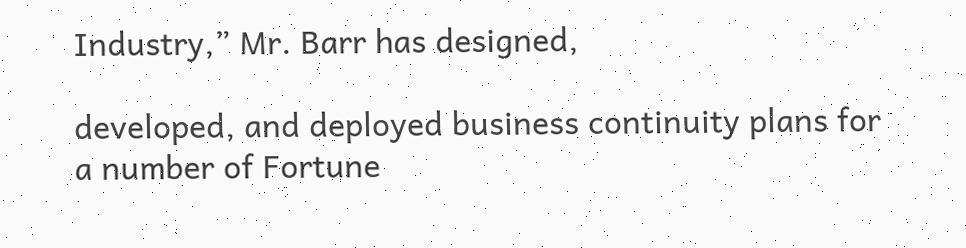Industry,” Mr. Barr has designed,

developed, and deployed business continuity plans for a number of Fortune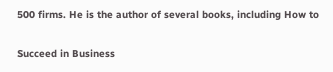500 firms. He is the author of several books, including How to

Succeed in Business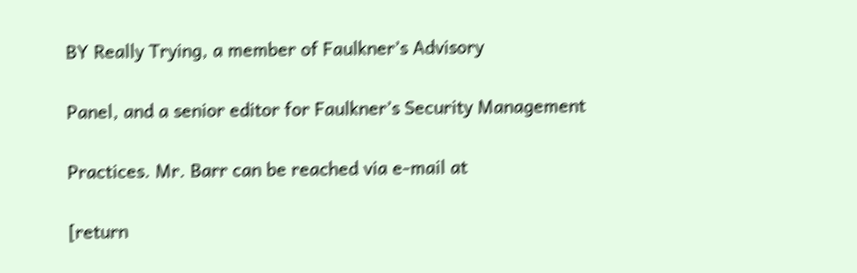BY Really Trying, a member of Faulkner’s Advisory

Panel, and a senior editor for Faulkner’s Security Management

Practices. Mr. Barr can be reached via e-mail at

[return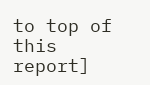to top of this report]